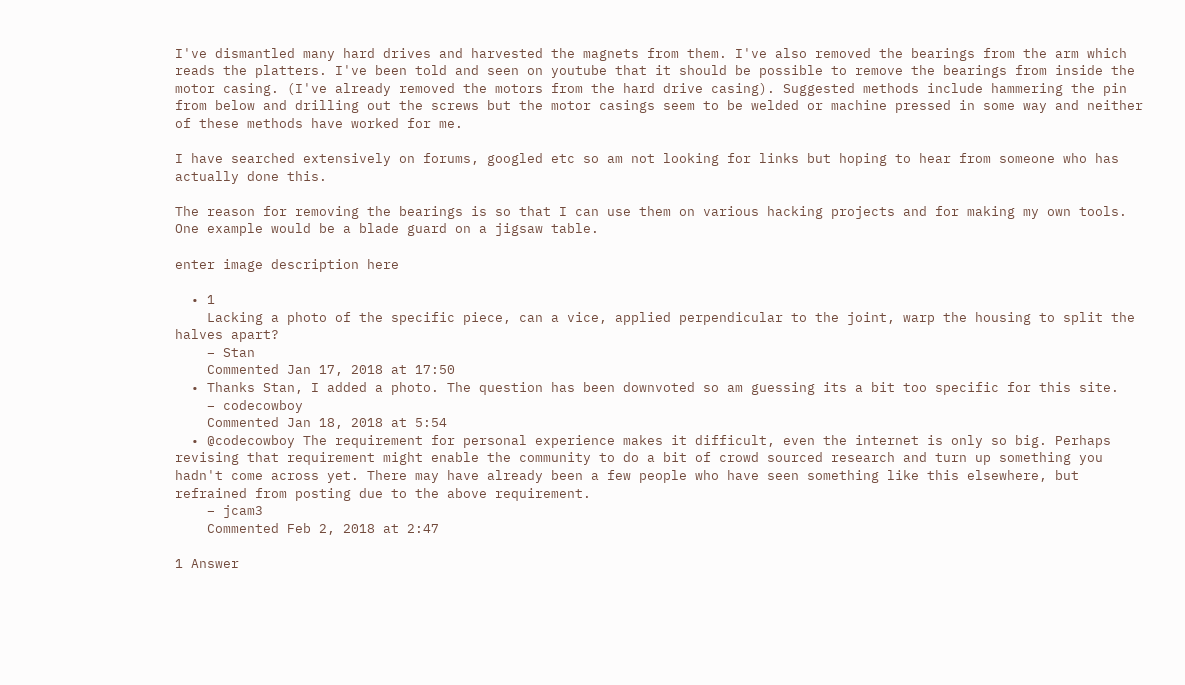I've dismantled many hard drives and harvested the magnets from them. I've also removed the bearings from the arm which reads the platters. I've been told and seen on youtube that it should be possible to remove the bearings from inside the motor casing. (I've already removed the motors from the hard drive casing). Suggested methods include hammering the pin from below and drilling out the screws but the motor casings seem to be welded or machine pressed in some way and neither of these methods have worked for me.

I have searched extensively on forums, googled etc so am not looking for links but hoping to hear from someone who has actually done this.

The reason for removing the bearings is so that I can use them on various hacking projects and for making my own tools. One example would be a blade guard on a jigsaw table.

enter image description here

  • 1
    Lacking a photo of the specific piece, can a vice, applied perpendicular to the joint, warp the housing to split the halves apart?
    – Stan
    Commented Jan 17, 2018 at 17:50
  • Thanks Stan, I added a photo. The question has been downvoted so am guessing its a bit too specific for this site.
    – codecowboy
    Commented Jan 18, 2018 at 5:54
  • @codecowboy The requirement for personal experience makes it difficult, even the internet is only so big. Perhaps revising that requirement might enable the community to do a bit of crowd sourced research and turn up something you hadn't come across yet. There may have already been a few people who have seen something like this elsewhere, but refrained from posting due to the above requirement.
    – jcam3
    Commented Feb 2, 2018 at 2:47

1 Answer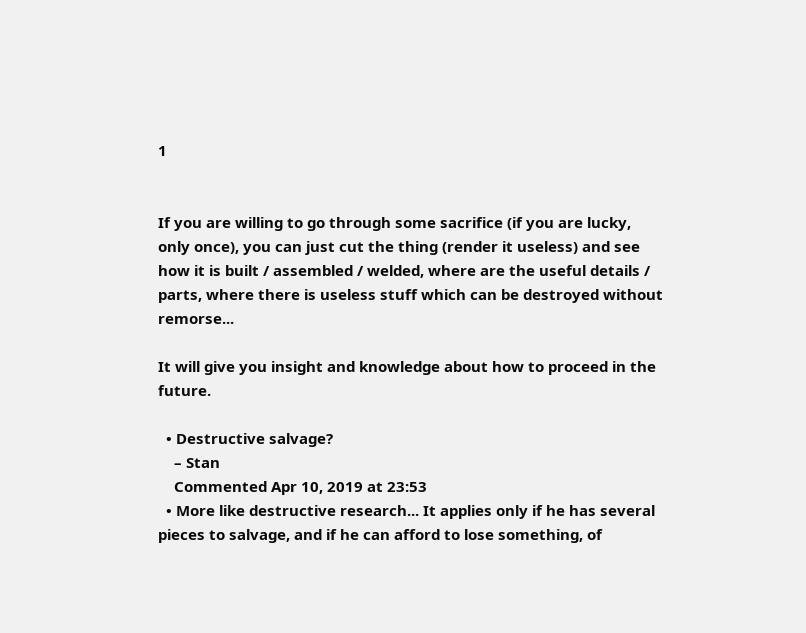1


If you are willing to go through some sacrifice (if you are lucky, only once), you can just cut the thing (render it useless) and see how it is built / assembled / welded, where are the useful details / parts, where there is useless stuff which can be destroyed without remorse...

It will give you insight and knowledge about how to proceed in the future.

  • Destructive salvage?
    – Stan
    Commented Apr 10, 2019 at 23:53
  • More like destructive research... It applies only if he has several pieces to salvage, and if he can afford to lose something, of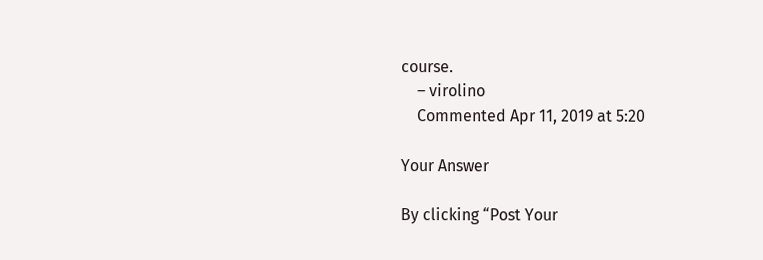course.
    – virolino
    Commented Apr 11, 2019 at 5:20

Your Answer

By clicking “Post Your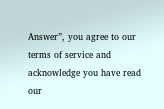Answer”, you agree to our terms of service and acknowledge you have read our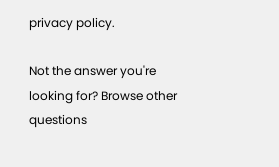privacy policy.

Not the answer you're looking for? Browse other questions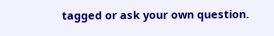tagged or ask your own question.